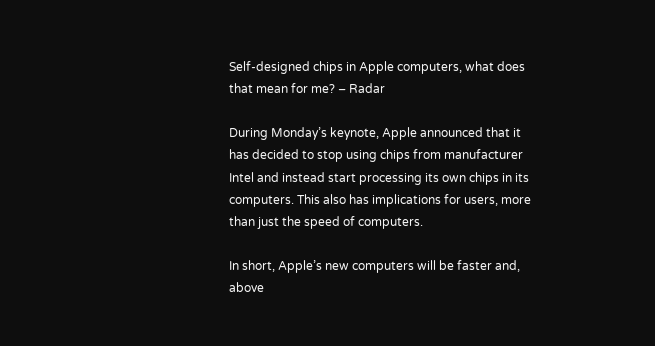Self-designed chips in Apple computers, what does that mean for me? – Radar

During Monday’s keynote, Apple announced that it has decided to stop using chips from manufacturer Intel and instead start processing its own chips in its computers. This also has implications for users, more than just the speed of computers.

In short, Apple’s new computers will be faster and, above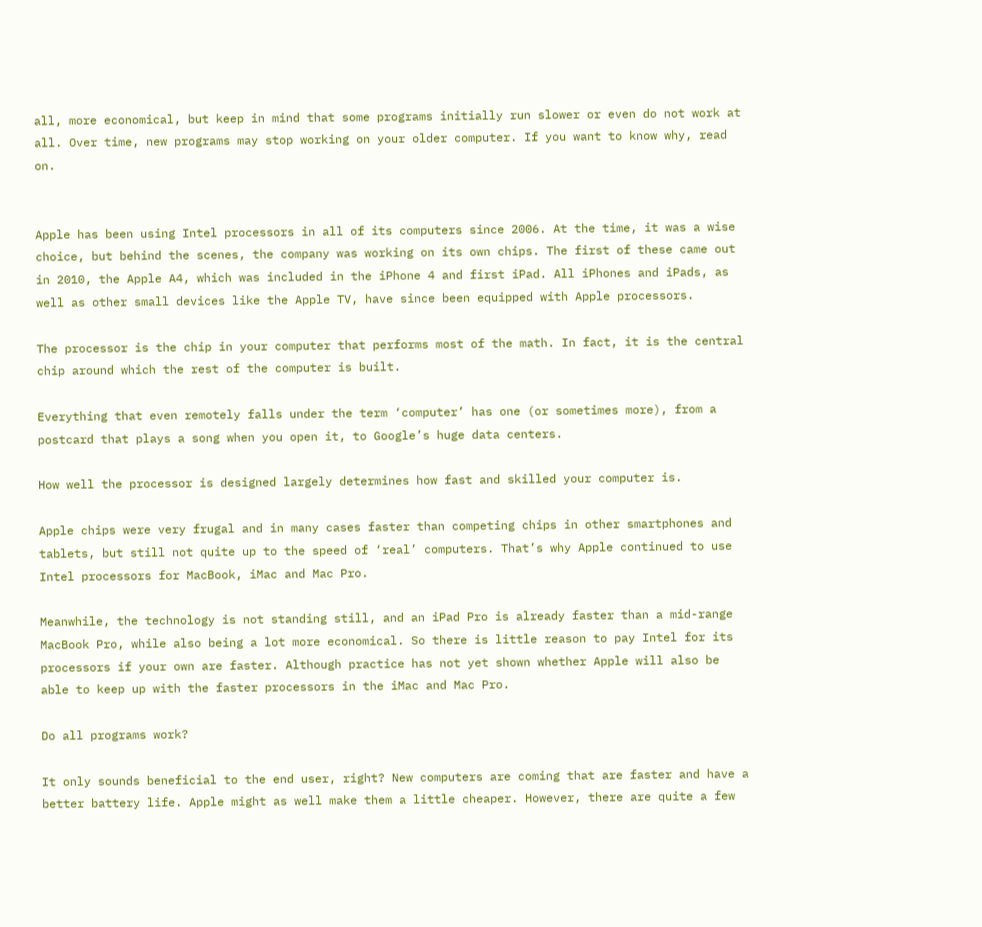all, more economical, but keep in mind that some programs initially run slower or even do not work at all. Over time, new programs may stop working on your older computer. If you want to know why, read on.


Apple has been using Intel processors in all of its computers since 2006. At the time, it was a wise choice, but behind the scenes, the company was working on its own chips. The first of these came out in 2010, the Apple A4, which was included in the iPhone 4 and first iPad. All iPhones and iPads, as well as other small devices like the Apple TV, have since been equipped with Apple processors.

The processor is the chip in your computer that performs most of the math. In fact, it is the central chip around which the rest of the computer is built.

Everything that even remotely falls under the term ‘computer’ has one (or sometimes more), from a postcard that plays a song when you open it, to Google’s huge data centers.

How well the processor is designed largely determines how fast and skilled your computer is.

Apple chips were very frugal and in many cases faster than competing chips in other smartphones and tablets, but still not quite up to the speed of ‘real’ computers. That’s why Apple continued to use Intel processors for MacBook, iMac and Mac Pro.

Meanwhile, the technology is not standing still, and an iPad Pro is already faster than a mid-range MacBook Pro, while also being a lot more economical. So there is little reason to pay Intel for its processors if your own are faster. Although practice has not yet shown whether Apple will also be able to keep up with the faster processors in the iMac and Mac Pro.

Do all programs work?

It only sounds beneficial to the end user, right? New computers are coming that are faster and have a better battery life. Apple might as well make them a little cheaper. However, there are quite a few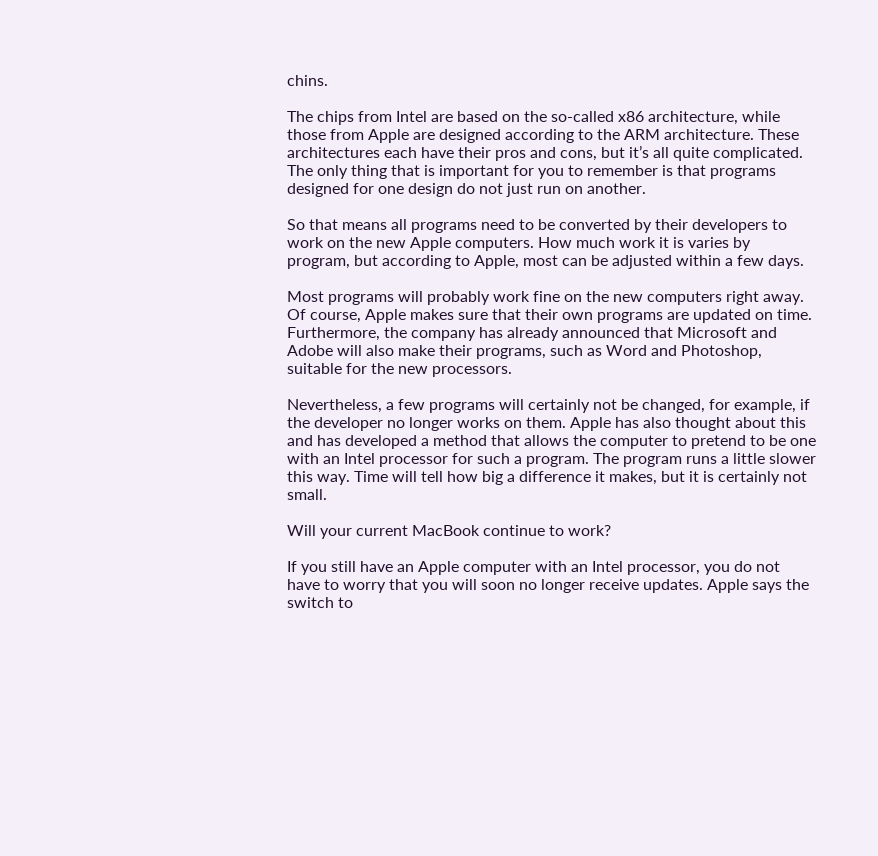chins.

The chips from Intel are based on the so-called x86 architecture, while those from Apple are designed according to the ARM architecture. These architectures each have their pros and cons, but it’s all quite complicated. The only thing that is important for you to remember is that programs designed for one design do not just run on another.

So that means all programs need to be converted by their developers to work on the new Apple computers. How much work it is varies by program, but according to Apple, most can be adjusted within a few days.

Most programs will probably work fine on the new computers right away. Of course, Apple makes sure that their own programs are updated on time. Furthermore, the company has already announced that Microsoft and Adobe will also make their programs, such as Word and Photoshop, suitable for the new processors.

Nevertheless, a few programs will certainly not be changed, for example, if the developer no longer works on them. Apple has also thought about this and has developed a method that allows the computer to pretend to be one with an Intel processor for such a program. The program runs a little slower this way. Time will tell how big a difference it makes, but it is certainly not small.

Will your current MacBook continue to work?

If you still have an Apple computer with an Intel processor, you do not have to worry that you will soon no longer receive updates. Apple says the switch to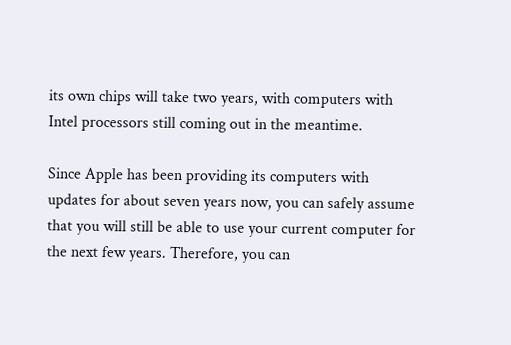its own chips will take two years, with computers with Intel processors still coming out in the meantime.

Since Apple has been providing its computers with updates for about seven years now, you can safely assume that you will still be able to use your current computer for the next few years. Therefore, you can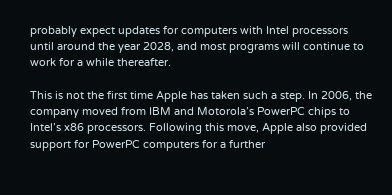probably expect updates for computers with Intel processors until around the year 2028, and most programs will continue to work for a while thereafter.

This is not the first time Apple has taken such a step. In 2006, the company moved from IBM and Motorola’s PowerPC chips to Intel’s x86 processors. Following this move, Apple also provided support for PowerPC computers for a further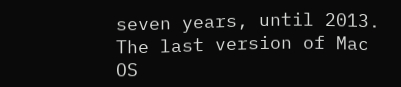seven years, until 2013. The last version of Mac OS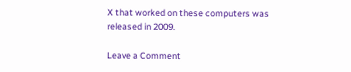X that worked on these computers was released in 2009.

Leave a Comment